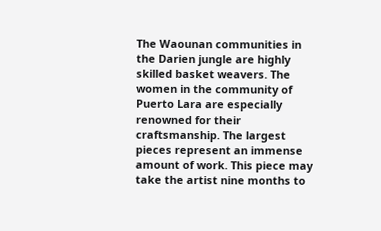The Waounan communities in the Darien jungle are highly skilled basket weavers. The women in the community of Puerto Lara are especially renowned for their craftsmanship. The largest pieces represent an immense amount of work. This piece may take the artist nine months to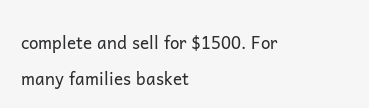complete and sell for $1500. For many families basket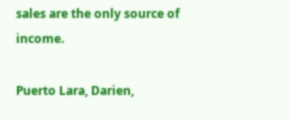sales are the only source of income.

Puerto Lara, Darien,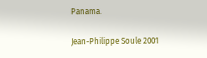Panama.

Jean-Philippe Soule 2001